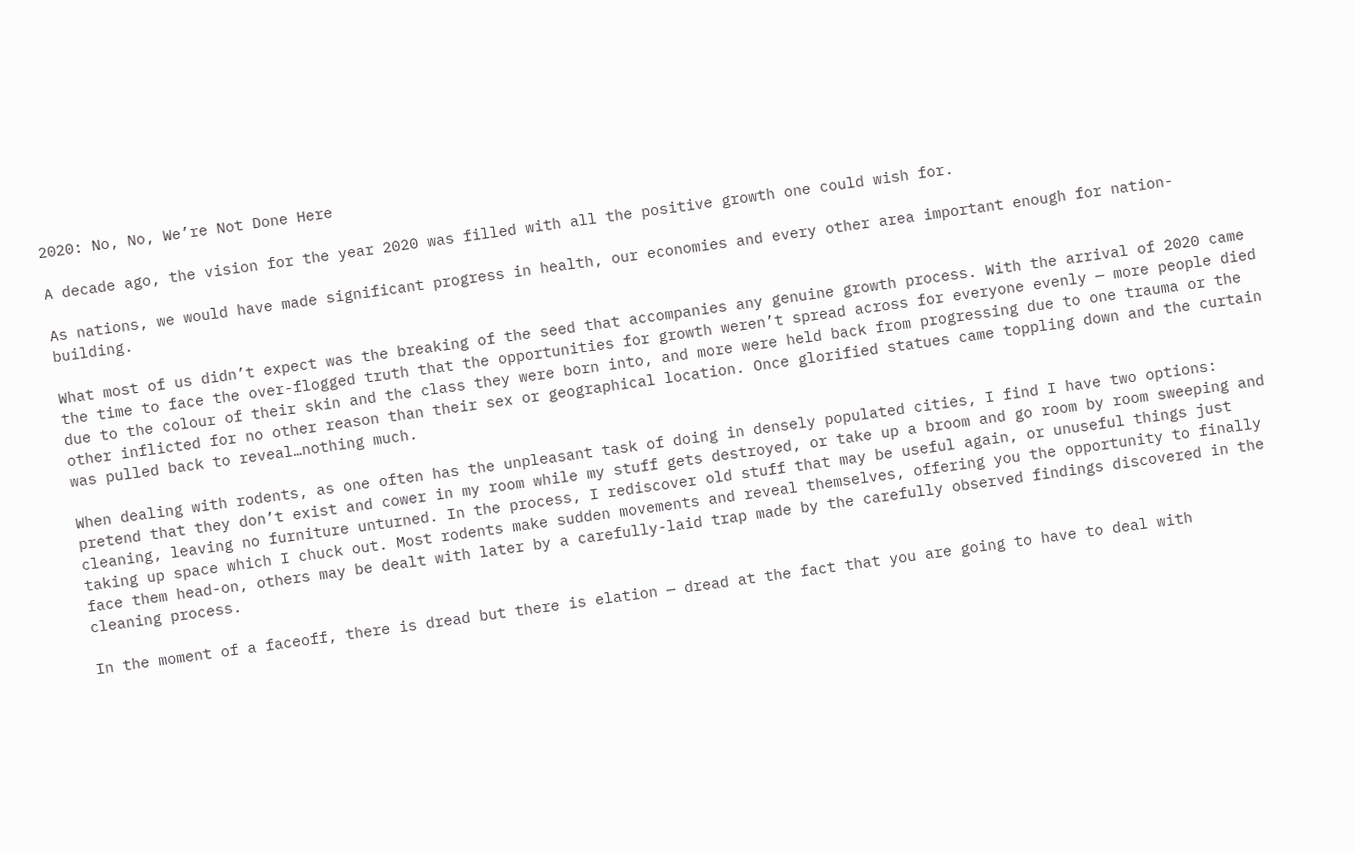2020: No, No, We’re Not Done Here

A decade ago, the vision for the year 2020 was filled with all the positive growth one could wish for.

As nations, we would have made significant progress in health, our economies and every other area important enough for nation-building.

What most of us didn’t expect was the breaking of the seed that accompanies any genuine growth process. With the arrival of 2020 came the time to face the over-flogged truth that the opportunities for growth weren’t spread across for everyone evenly — more people died due to the colour of their skin and the class they were born into, and more were held back from progressing due to one trauma or the other inflicted for no other reason than their sex or geographical location. Once glorified statues came toppling down and the curtain was pulled back to reveal…nothing much.

When dealing with rodents, as one often has the unpleasant task of doing in densely populated cities, I find I have two options: pretend that they don’t exist and cower in my room while my stuff gets destroyed, or take up a broom and go room by room sweeping and cleaning, leaving no furniture unturned. In the process, I rediscover old stuff that may be useful again, or unuseful things just taking up space which I chuck out. Most rodents make sudden movements and reveal themselves, offering you the opportunity to finally face them head-on, others may be dealt with later by a carefully-laid trap made by the carefully observed findings discovered in the cleaning process.

In the moment of a faceoff, there is dread but there is elation — dread at the fact that you are going to have to deal with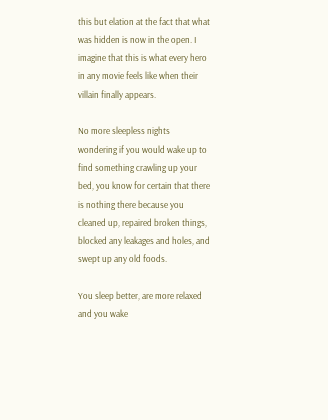this but elation at the fact that what was hidden is now in the open. I imagine that this is what every hero in any movie feels like when their villain finally appears.

No more sleepless nights wondering if you would wake up to find something crawling up your bed, you know for certain that there is nothing there because you cleaned up, repaired broken things, blocked any leakages and holes, and swept up any old foods.

You sleep better, are more relaxed and you wake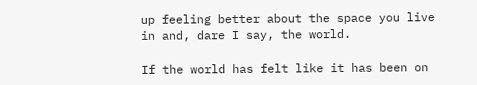up feeling better about the space you live in and, dare I say, the world.

If the world has felt like it has been on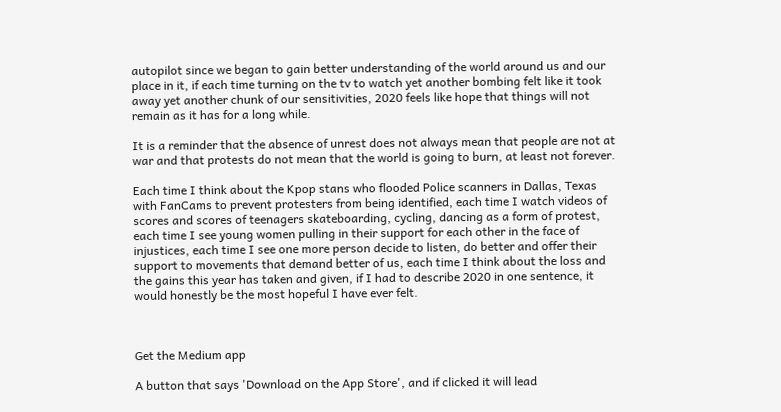autopilot since we began to gain better understanding of the world around us and our place in it, if each time turning on the tv to watch yet another bombing felt like it took away yet another chunk of our sensitivities, 2020 feels like hope that things will not remain as it has for a long while.

It is a reminder that the absence of unrest does not always mean that people are not at war and that protests do not mean that the world is going to burn, at least not forever.

Each time I think about the Kpop stans who flooded Police scanners in Dallas, Texas with FanCams to prevent protesters from being identified, each time I watch videos of scores and scores of teenagers skateboarding, cycling, dancing as a form of protest, each time I see young women pulling in their support for each other in the face of injustices, each time I see one more person decide to listen, do better and offer their support to movements that demand better of us, each time I think about the loss and the gains this year has taken and given, if I had to describe 2020 in one sentence, it would honestly be the most hopeful I have ever felt.



Get the Medium app

A button that says 'Download on the App Store', and if clicked it will lead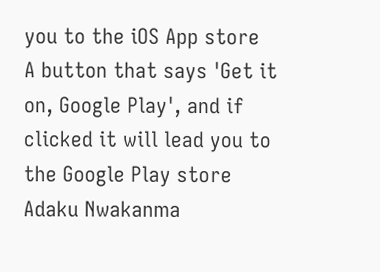you to the iOS App store
A button that says 'Get it on, Google Play', and if clicked it will lead you to the Google Play store
Adaku Nwakanma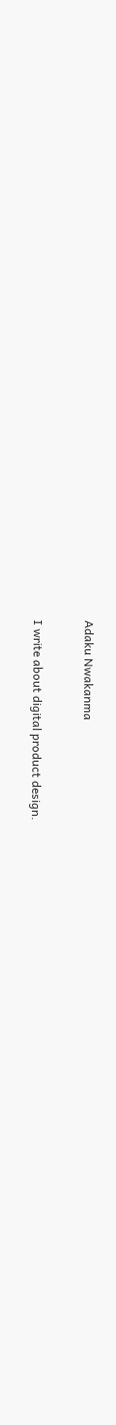Adaku Nwakanma

I write about digital product design.